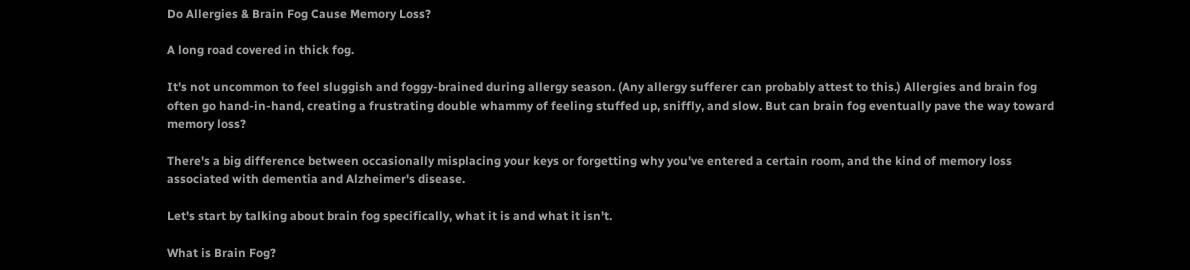Do Allergies & Brain Fog Cause Memory Loss?

A long road covered in thick fog.

It's not uncommon to feel sluggish and foggy-brained during allergy season. (Any allergy sufferer can probably attest to this.) Allergies and brain fog often go hand-in-hand, creating a frustrating double whammy of feeling stuffed up, sniffly, and slow. But can brain fog eventually pave the way toward memory loss?

There's a big difference between occasionally misplacing your keys or forgetting why you've entered a certain room, and the kind of memory loss associated with dementia and Alzheimer's disease.

Let's start by talking about brain fog specifically, what it is and what it isn't.

What is Brain Fog?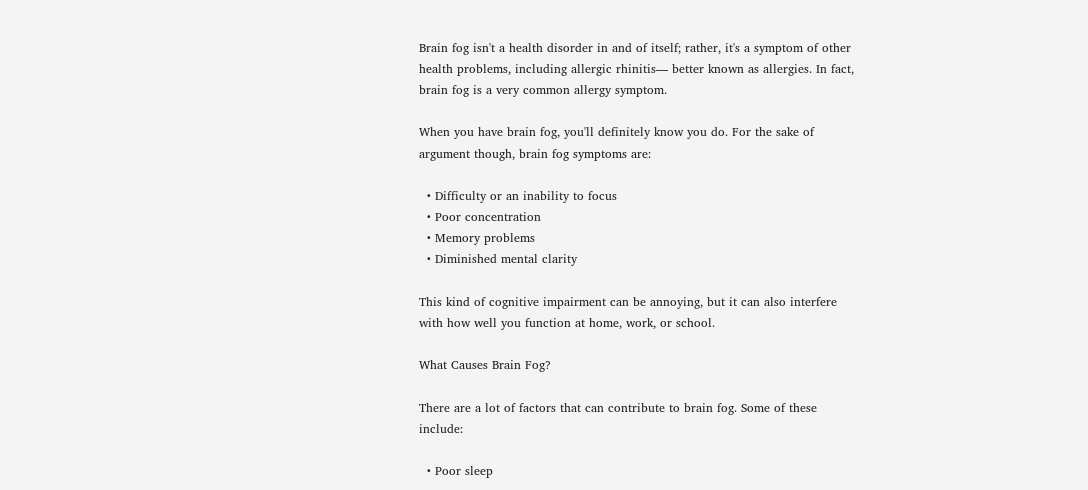Brain fog isn't a health disorder in and of itself; rather, it's a symptom of other health problems, including allergic rhinitis— better known as allergies. In fact, brain fog is a very common allergy symptom.

When you have brain fog, you'll definitely know you do. For the sake of argument though, brain fog symptoms are:

  • Difficulty or an inability to focus
  • Poor concentration
  • Memory problems
  • Diminished mental clarity

This kind of cognitive impairment can be annoying, but it can also interfere with how well you function at home, work, or school.

What Causes Brain Fog?

There are a lot of factors that can contribute to brain fog. Some of these include:

  • Poor sleep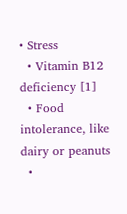• Stress
  • Vitamin B12 deficiency [1]
  • Food intolerance, like dairy or peanuts
  •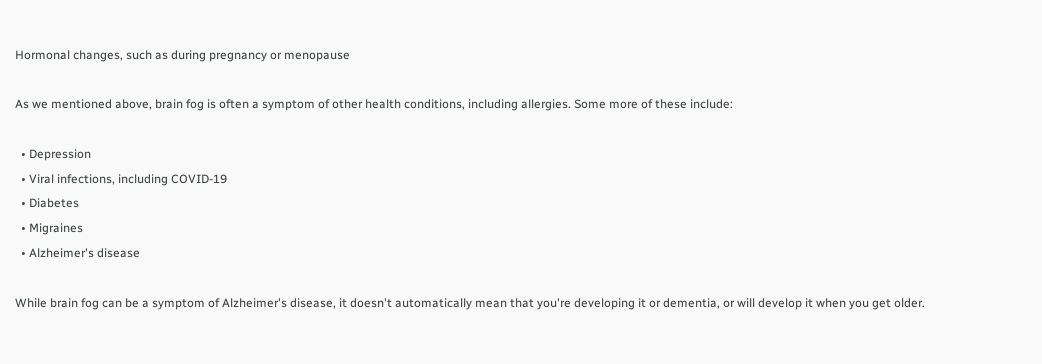Hormonal changes, such as during pregnancy or menopause

As we mentioned above, brain fog is often a symptom of other health conditions, including allergies. Some more of these include:

  • Depression
  • Viral infections, including COVID-19
  • Diabetes
  • Migraines
  • Alzheimer's disease

While brain fog can be a symptom of Alzheimer's disease, it doesn't automatically mean that you're developing it or dementia, or will develop it when you get older.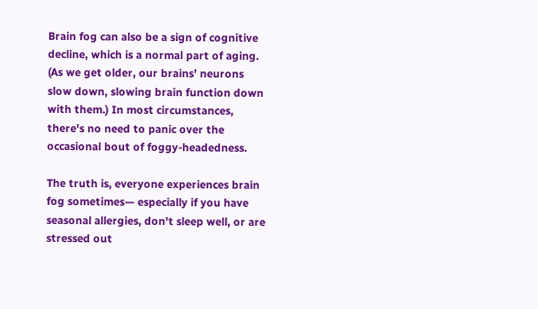Brain fog can also be a sign of cognitive decline, which is a normal part of aging. (As we get older, our brains’ neurons slow down, slowing brain function down with them.) In most circumstances, there's no need to panic over the occasional bout of foggy-headedness.

The truth is, everyone experiences brain fog sometimes— especially if you have seasonal allergies, don't sleep well, or are stressed out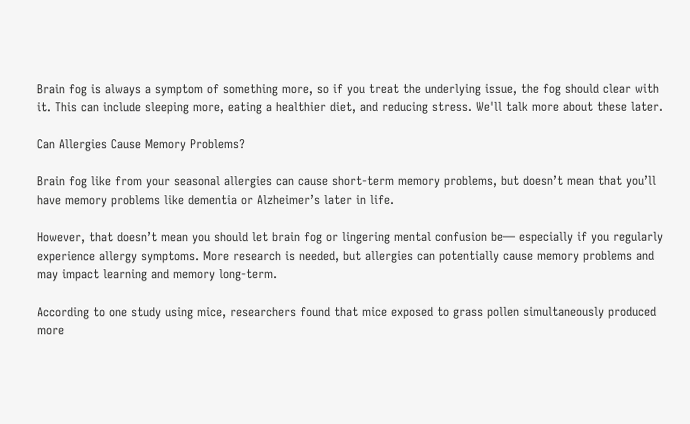Brain fog is always a symptom of something more, so if you treat the underlying issue, the fog should clear with it. This can include sleeping more, eating a healthier diet, and reducing stress. We'll talk more about these later.

Can Allergies Cause Memory Problems?

Brain fog like from your seasonal allergies can cause short-term memory problems, but doesn’t mean that you’ll have memory problems like dementia or Alzheimer’s later in life.

However, that doesn’t mean you should let brain fog or lingering mental confusion be— especially if you regularly experience allergy symptoms. More research is needed, but allergies can potentially cause memory problems and may impact learning and memory long-term.

According to one study using mice, researchers found that mice exposed to grass pollen simultaneously produced more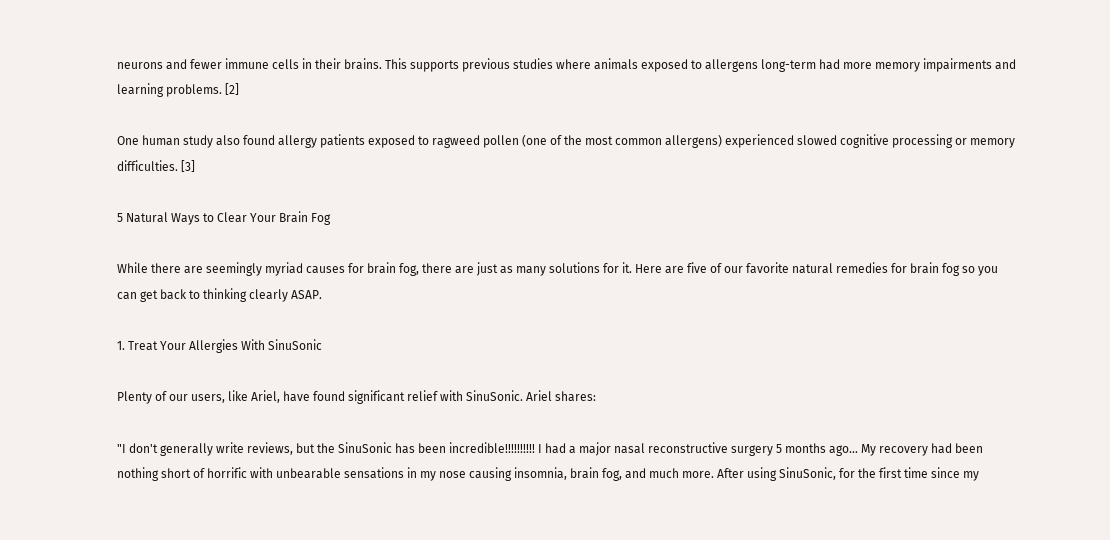neurons and fewer immune cells in their brains. This supports previous studies where animals exposed to allergens long-term had more memory impairments and learning problems. [2]

One human study also found allergy patients exposed to ragweed pollen (one of the most common allergens) experienced slowed cognitive processing or memory difficulties. [3]

5 Natural Ways to Clear Your Brain Fog

While there are seemingly myriad causes for brain fog, there are just as many solutions for it. Here are five of our favorite natural remedies for brain fog so you can get back to thinking clearly ASAP.

1. Treat Your Allergies With SinuSonic

Plenty of our users, like Ariel, have found significant relief with SinuSonic. Ariel shares:

"I don't generally write reviews, but the SinuSonic has been incredible!!!!!!!!!! I had a major nasal reconstructive surgery 5 months ago... My recovery had been nothing short of horrific with unbearable sensations in my nose causing insomnia, brain fog, and much more. After using SinuSonic, for the first time since my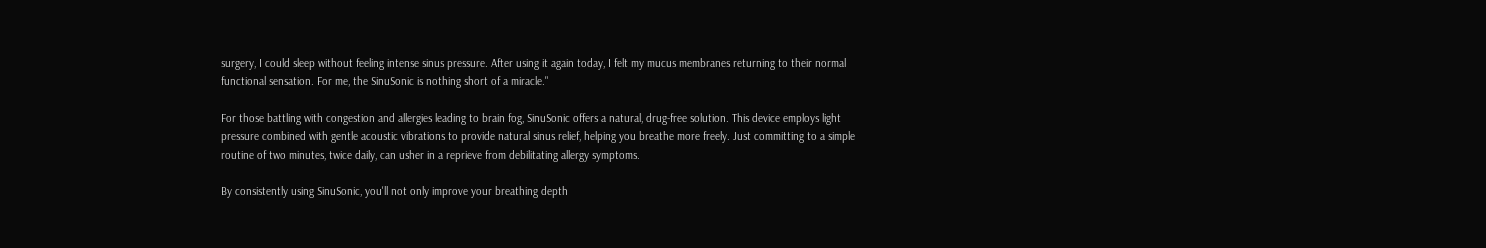surgery, I could sleep without feeling intense sinus pressure. After using it again today, I felt my mucus membranes returning to their normal functional sensation. For me, the SinuSonic is nothing short of a miracle."

For those battling with congestion and allergies leading to brain fog, SinuSonic offers a natural, drug-free solution. This device employs light pressure combined with gentle acoustic vibrations to provide natural sinus relief, helping you breathe more freely. Just committing to a simple routine of two minutes, twice daily, can usher in a reprieve from debilitating allergy symptoms.

By consistently using SinuSonic, you'll not only improve your breathing depth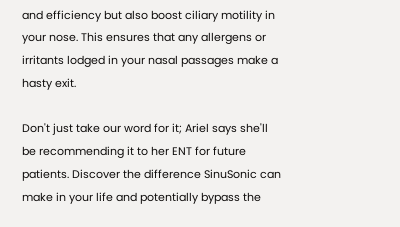and efficiency but also boost ciliary motility in your nose. This ensures that any allergens or irritants lodged in your nasal passages make a hasty exit.

Don't just take our word for it; Ariel says she'll be recommending it to her ENT for future patients. Discover the difference SinuSonic can make in your life and potentially bypass the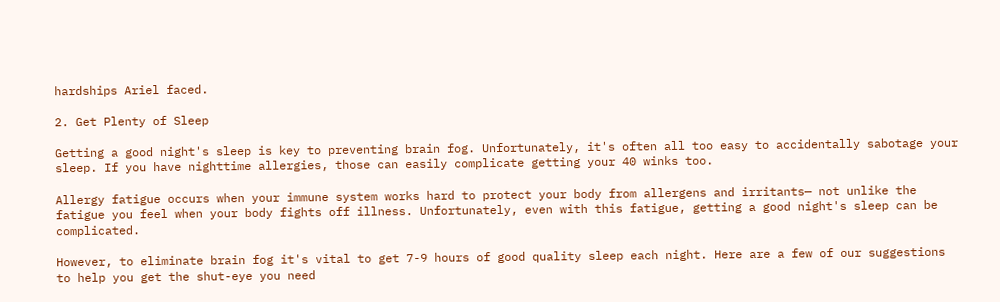hardships Ariel faced.

2. Get Plenty of Sleep

Getting a good night's sleep is key to preventing brain fog. Unfortunately, it's often all too easy to accidentally sabotage your sleep. If you have nighttime allergies, those can easily complicate getting your 40 winks too.

Allergy fatigue occurs when your immune system works hard to protect your body from allergens and irritants— not unlike the fatigue you feel when your body fights off illness. Unfortunately, even with this fatigue, getting a good night's sleep can be complicated.

However, to eliminate brain fog it's vital to get 7-9 hours of good quality sleep each night. Here are a few of our suggestions to help you get the shut-eye you need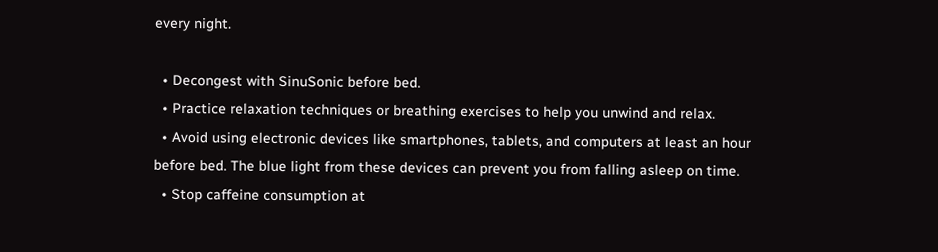every night.

  • Decongest with SinuSonic before bed.
  • Practice relaxation techniques or breathing exercises to help you unwind and relax.
  • Avoid using electronic devices like smartphones, tablets, and computers at least an hour before bed. The blue light from these devices can prevent you from falling asleep on time.
  • Stop caffeine consumption at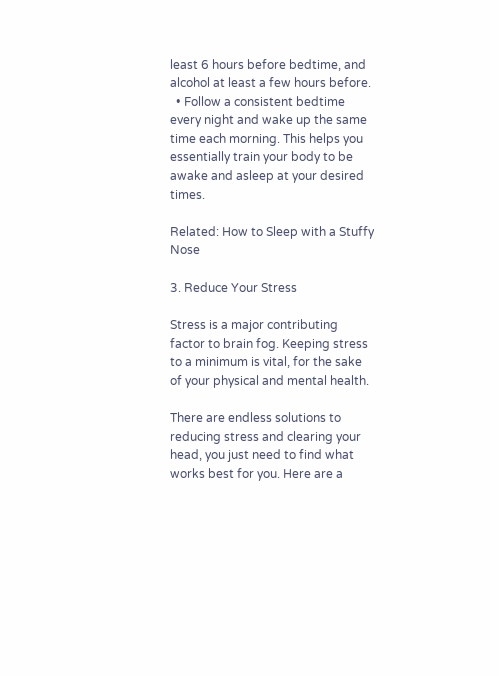least 6 hours before bedtime, and alcohol at least a few hours before.
  • Follow a consistent bedtime every night and wake up the same time each morning. This helps you essentially train your body to be awake and asleep at your desired times.

Related: How to Sleep with a Stuffy Nose

3. Reduce Your Stress

Stress is a major contributing factor to brain fog. Keeping stress to a minimum is vital, for the sake of your physical and mental health.

There are endless solutions to reducing stress and clearing your head, you just need to find what works best for you. Here are a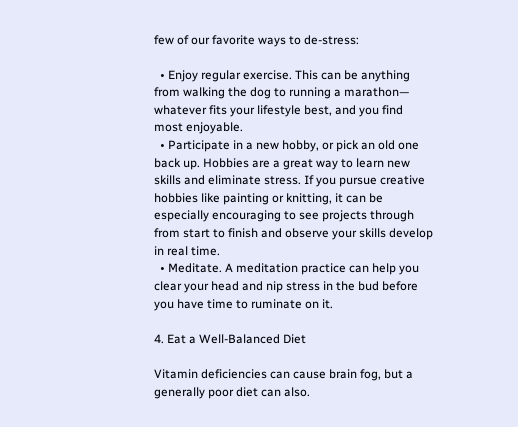few of our favorite ways to de-stress:

  • Enjoy regular exercise. This can be anything from walking the dog to running a marathon— whatever fits your lifestyle best, and you find most enjoyable.
  • Participate in a new hobby, or pick an old one back up. Hobbies are a great way to learn new skills and eliminate stress. If you pursue creative hobbies like painting or knitting, it can be especially encouraging to see projects through from start to finish and observe your skills develop in real time.
  • Meditate. A meditation practice can help you clear your head and nip stress in the bud before you have time to ruminate on it.

4. Eat a Well-Balanced Diet

Vitamin deficiencies can cause brain fog, but a generally poor diet can also.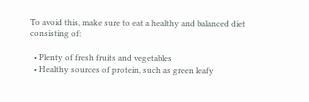To avoid this, make sure to eat a healthy and balanced diet consisting of:

  • Plenty of fresh fruits and vegetables
  • Healthy sources of protein, such as green leafy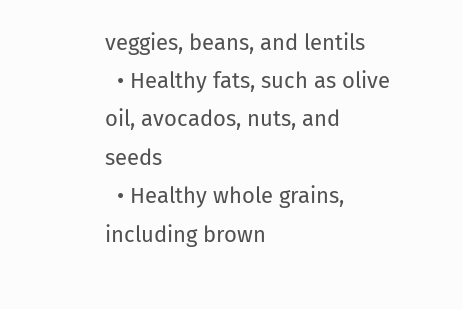veggies, beans, and lentils
  • Healthy fats, such as olive oil, avocados, nuts, and seeds
  • Healthy whole grains, including brown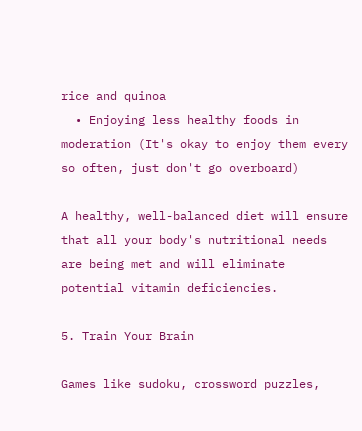rice and quinoa
  • Enjoying less healthy foods in moderation (It's okay to enjoy them every so often, just don't go overboard)

A healthy, well-balanced diet will ensure that all your body's nutritional needs are being met and will eliminate potential vitamin deficiencies.

5. Train Your Brain

Games like sudoku, crossword puzzles,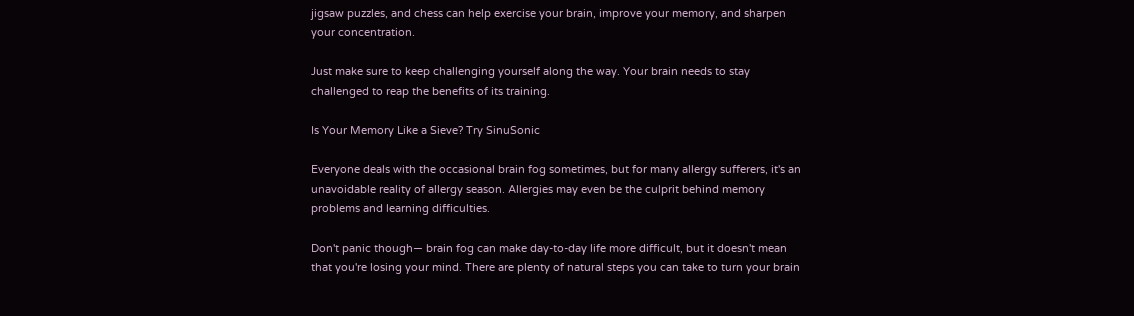jigsaw puzzles, and chess can help exercise your brain, improve your memory, and sharpen your concentration.

Just make sure to keep challenging yourself along the way. Your brain needs to stay challenged to reap the benefits of its training.

Is Your Memory Like a Sieve? Try SinuSonic

Everyone deals with the occasional brain fog sometimes, but for many allergy sufferers, it's an unavoidable reality of allergy season. Allergies may even be the culprit behind memory problems and learning difficulties.

Don't panic though— brain fog can make day-to-day life more difficult, but it doesn't mean that you're losing your mind. There are plenty of natural steps you can take to turn your brain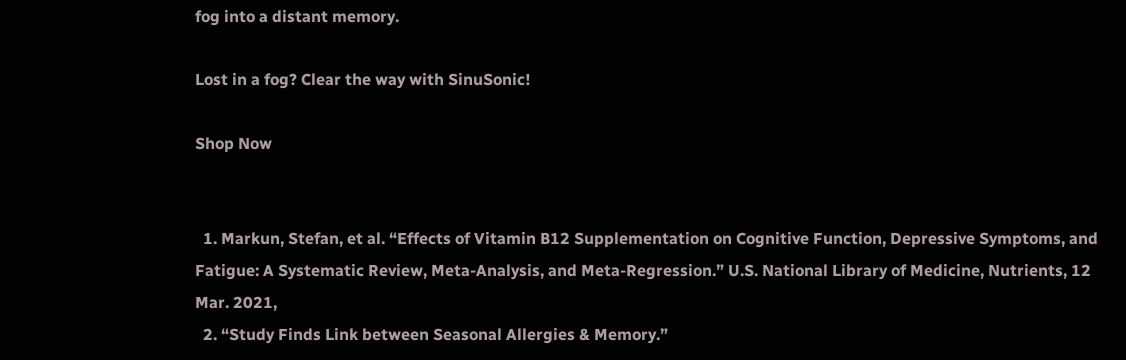fog into a distant memory.

Lost in a fog? Clear the way with SinuSonic!

Shop Now


  1. Markun, Stefan, et al. “Effects of Vitamin B12 Supplementation on Cognitive Function, Depressive Symptoms, and Fatigue: A Systematic Review, Meta-Analysis, and Meta-Regression.” U.S. National Library of Medicine, Nutrients, 12 Mar. 2021,
  2. “Study Finds Link between Seasonal Allergies & Memory.”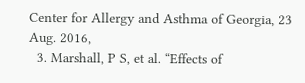Center for Allergy and Asthma of Georgia, 23 Aug. 2016,
  3. Marshall, P S, et al. “Effects of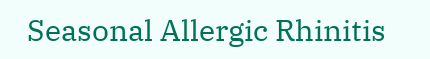Seasonal Allergic Rhinitis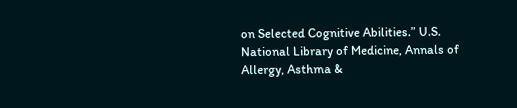on Selected Cognitive Abilities.” U.S. National Library of Medicine, Annals of Allergy, Asthma &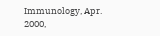Immunology, Apr. 2000,